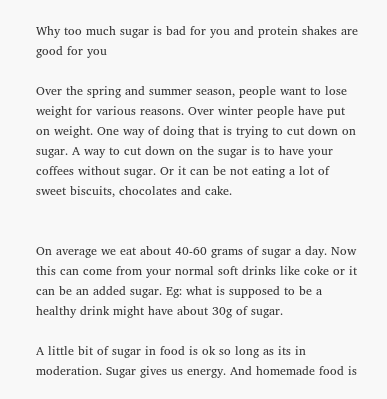Why too much sugar is bad for you and protein shakes are good for you

Over the spring and summer season, people want to lose weight for various reasons. Over winter people have put on weight. One way of doing that is trying to cut down on sugar. A way to cut down on the sugar is to have your coffees without sugar. Or it can be not eating a lot of sweet biscuits, chocolates and cake.


On average we eat about 40-60 grams of sugar a day. Now this can come from your normal soft drinks like coke or it can be an added sugar. Eg: what is supposed to be a healthy drink might have about 30g of sugar.

A little bit of sugar in food is ok so long as its in moderation. Sugar gives us energy. And homemade food is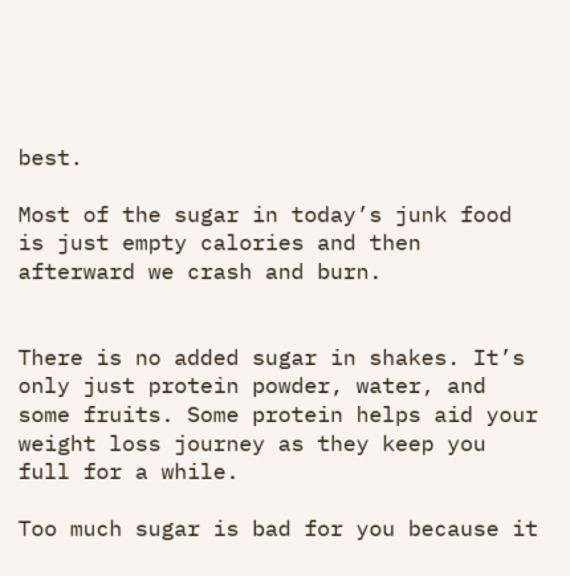best.

Most of the sugar in today’s junk food is just empty calories and then afterward we crash and burn.


There is no added sugar in shakes. It’s only just protein powder, water, and some fruits. Some protein helps aid your weight loss journey as they keep you full for a while.

Too much sugar is bad for you because it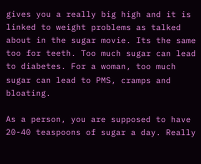gives you a really big high and it is linked to weight problems as talked about in the sugar movie. Its the same too for teeth. Too much sugar can lead to diabetes. For a woman, too much sugar can lead to PMS, cramps and bloating.

As a person, you are supposed to have 20-40 teaspoons of sugar a day. Really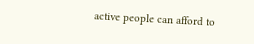active people can afford to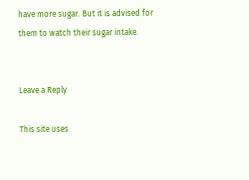have more sugar. But it is advised for them to watch their sugar intake.


Leave a Reply

This site uses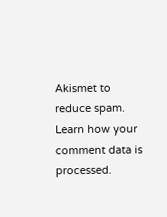Akismet to reduce spam. Learn how your comment data is processed.